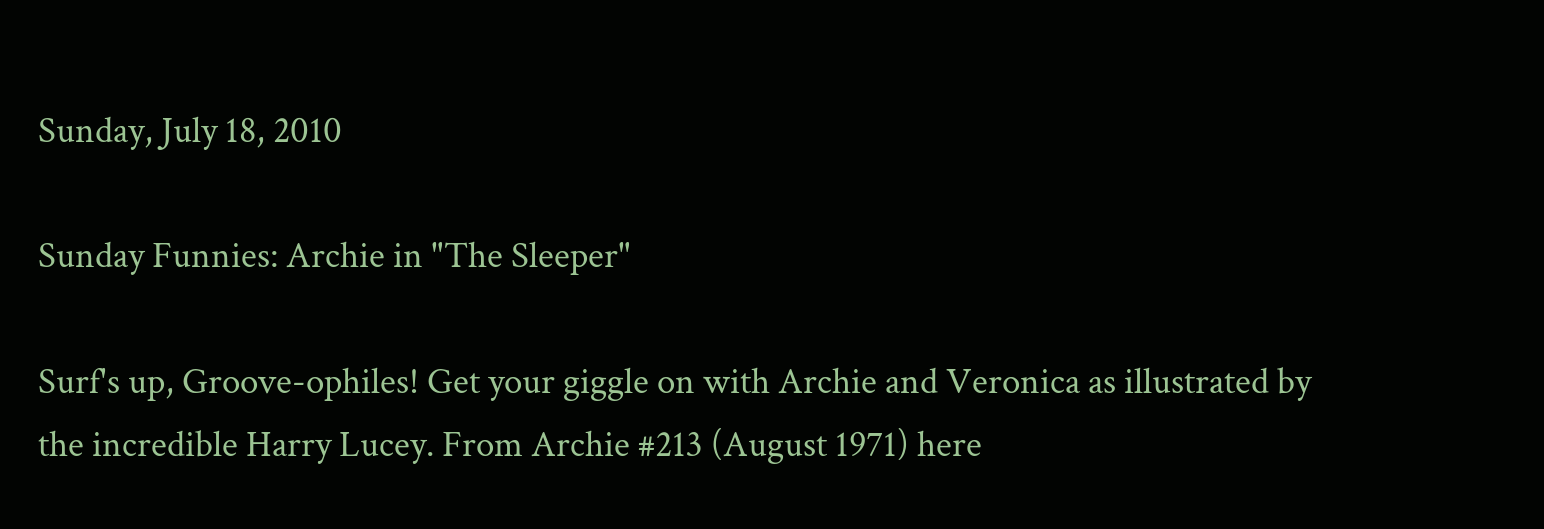Sunday, July 18, 2010

Sunday Funnies: Archie in "The Sleeper"

Surf's up, Groove-ophiles! Get your giggle on with Archie and Veronica as illustrated by the incredible Harry Lucey. From Archie #213 (August 1971) here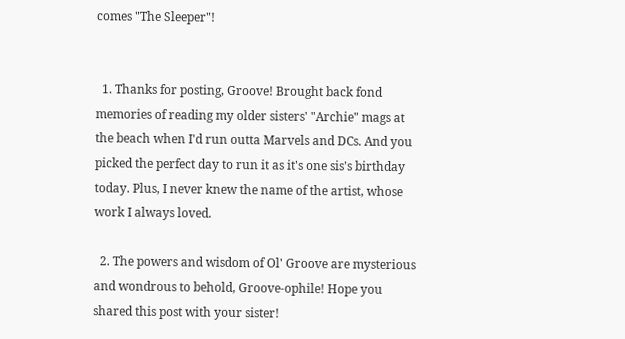comes "The Sleeper"!


  1. Thanks for posting, Groove! Brought back fond memories of reading my older sisters' "Archie" mags at the beach when I'd run outta Marvels and DCs. And you picked the perfect day to run it as it's one sis's birthday today. Plus, I never knew the name of the artist, whose work I always loved.

  2. The powers and wisdom of Ol' Groove are mysterious and wondrous to behold, Groove-ophile! Hope you shared this post with your sister!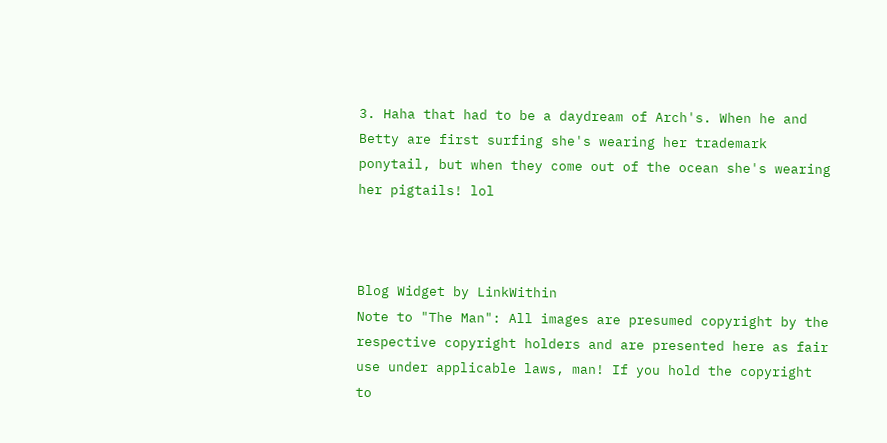3. Haha that had to be a daydream of Arch's. When he and Betty are first surfing she's wearing her trademark ponytail, but when they come out of the ocean she's wearing her pigtails! lol



Blog Widget by LinkWithin
Note to "The Man": All images are presumed copyright by the respective copyright holders and are presented here as fair use under applicable laws, man! If you hold the copyright to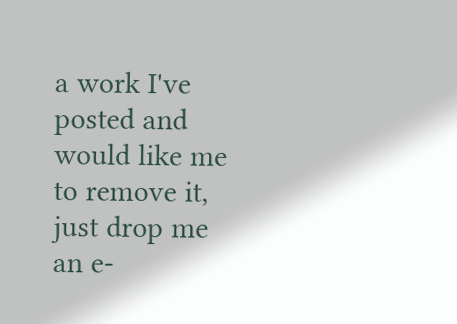a work I've posted and would like me to remove it, just drop me an e-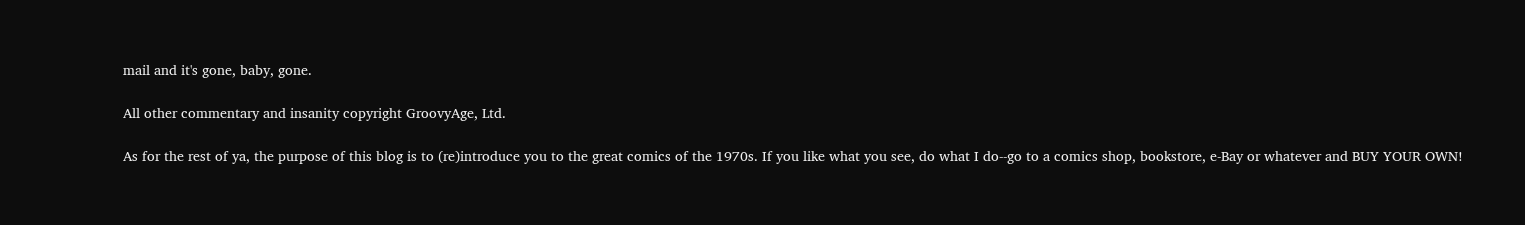mail and it's gone, baby, gone.

All other commentary and insanity copyright GroovyAge, Ltd.

As for the rest of ya, the purpose of this blog is to (re)introduce you to the great comics of the 1970s. If you like what you see, do what I do--go to a comics shop, bookstore, e-Bay or whatever and BUY YOUR OWN!